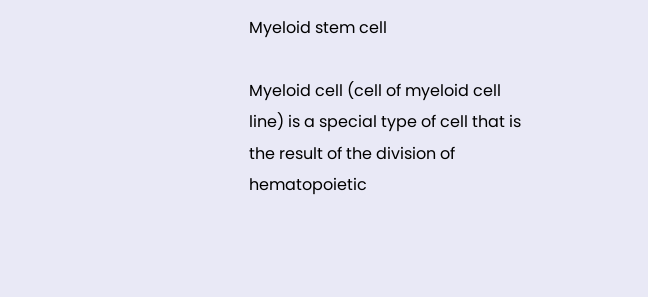Myeloid stem cell

Myeloid cell (cell of myeloid cell line) is a special type of cell that is the result of the division of hematopoietic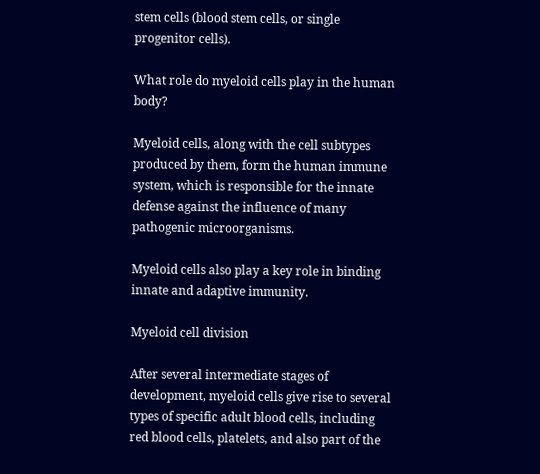stem cells (blood stem cells, or single progenitor cells).

What role do myeloid cells play in the human body?

Myeloid cells, along with the cell subtypes produced by them, form the human immune system, which is responsible for the innate defense against the influence of many pathogenic microorganisms.

Myeloid cells also play a key role in binding innate and adaptive immunity.

Myeloid cell division

After several intermediate stages of development, myeloid cells give rise to several types of specific adult blood cells, including red blood cells, platelets, and also part of the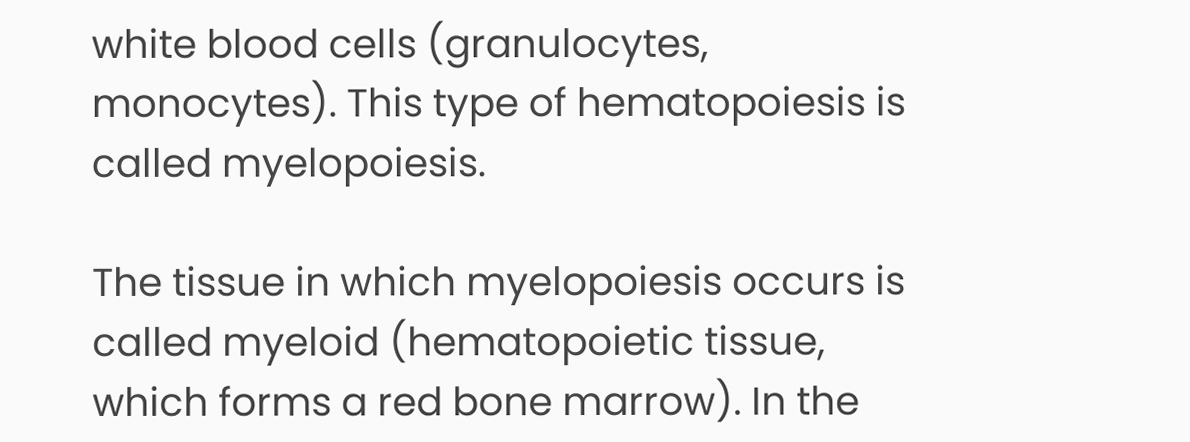white blood cells (granulocytes, monocytes). This type of hematopoiesis is called myelopoiesis.

The tissue in which myelopoiesis occurs is called myeloid (hematopoietic tissue, which forms a red bone marrow). In the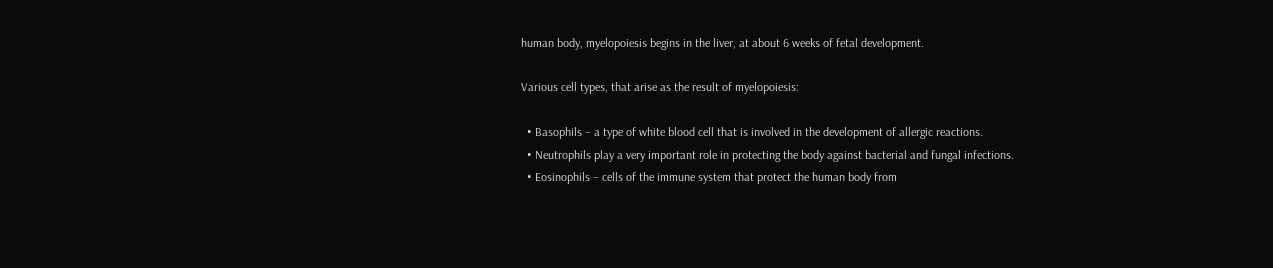human body, myelopoiesis begins in the liver, at about 6 weeks of fetal development.

Various cell types, that arise as the result of myelopoiesis:

  • Basophils – a type of white blood cell that is involved in the development of allergic reactions.
  • Neutrophils play a very important role in protecting the body against bacterial and fungal infections.
  • Eosinophils – cells of the immune system that protect the human body from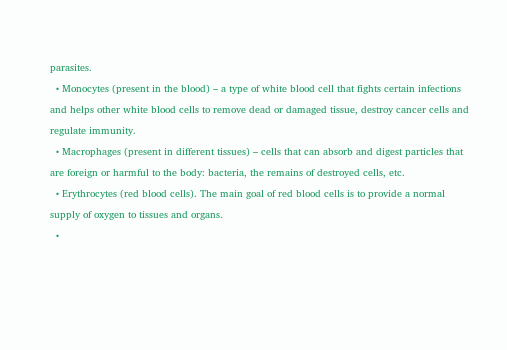parasites.
  • Monocytes (present in the blood) – a type of white blood cell that fights certain infections and helps other white blood cells to remove dead or damaged tissue, destroy cancer cells and regulate immunity.
  • Macrophages (present in different tissues) – cells that can absorb and digest particles that are foreign or harmful to the body: bacteria, the remains of destroyed cells, etc.
  • Erythrocytes (red blood cells). The main goal of red blood cells is to provide a normal supply of oxygen to tissues and organs.
  •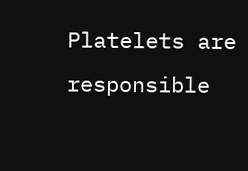Platelets are responsible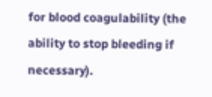for blood coagulability (the ability to stop bleeding if necessary).